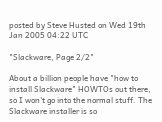posted by Steve Husted on Wed 19th Jan 2005 04:22 UTC

"Slackware, Page 2/2"

About a billion people have "how to install Slackware" HOWTOs out there, so I won't go into the normal stuff. The Slackware installer is so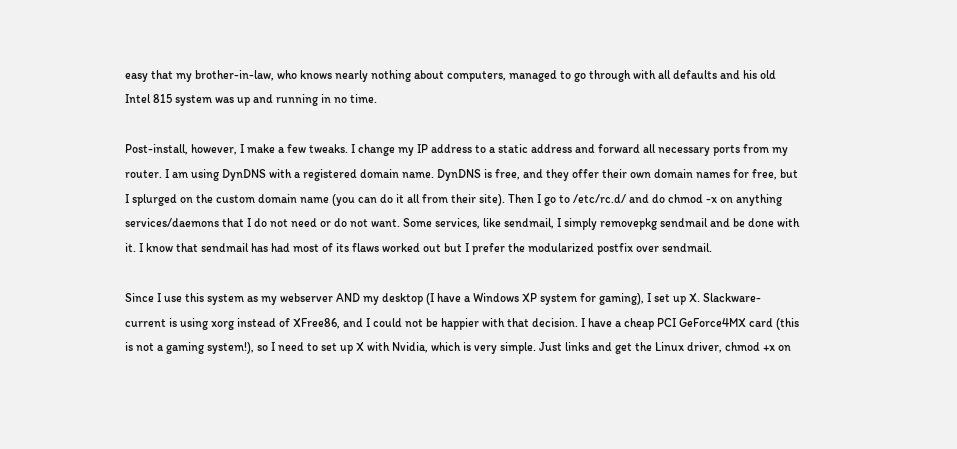easy that my brother-in-law, who knows nearly nothing about computers, managed to go through with all defaults and his old Intel 815 system was up and running in no time.

Post-install, however, I make a few tweaks. I change my IP address to a static address and forward all necessary ports from my router. I am using DynDNS with a registered domain name. DynDNS is free, and they offer their own domain names for free, but I splurged on the custom domain name (you can do it all from their site). Then I go to /etc/rc.d/ and do chmod -x on anything services/daemons that I do not need or do not want. Some services, like sendmail, I simply removepkg sendmail and be done with it. I know that sendmail has had most of its flaws worked out but I prefer the modularized postfix over sendmail.

Since I use this system as my webserver AND my desktop (I have a Windows XP system for gaming), I set up X. Slackware-current is using xorg instead of XFree86, and I could not be happier with that decision. I have a cheap PCI GeForce4MX card (this is not a gaming system!), so I need to set up X with Nvidia, which is very simple. Just links and get the Linux driver, chmod +x on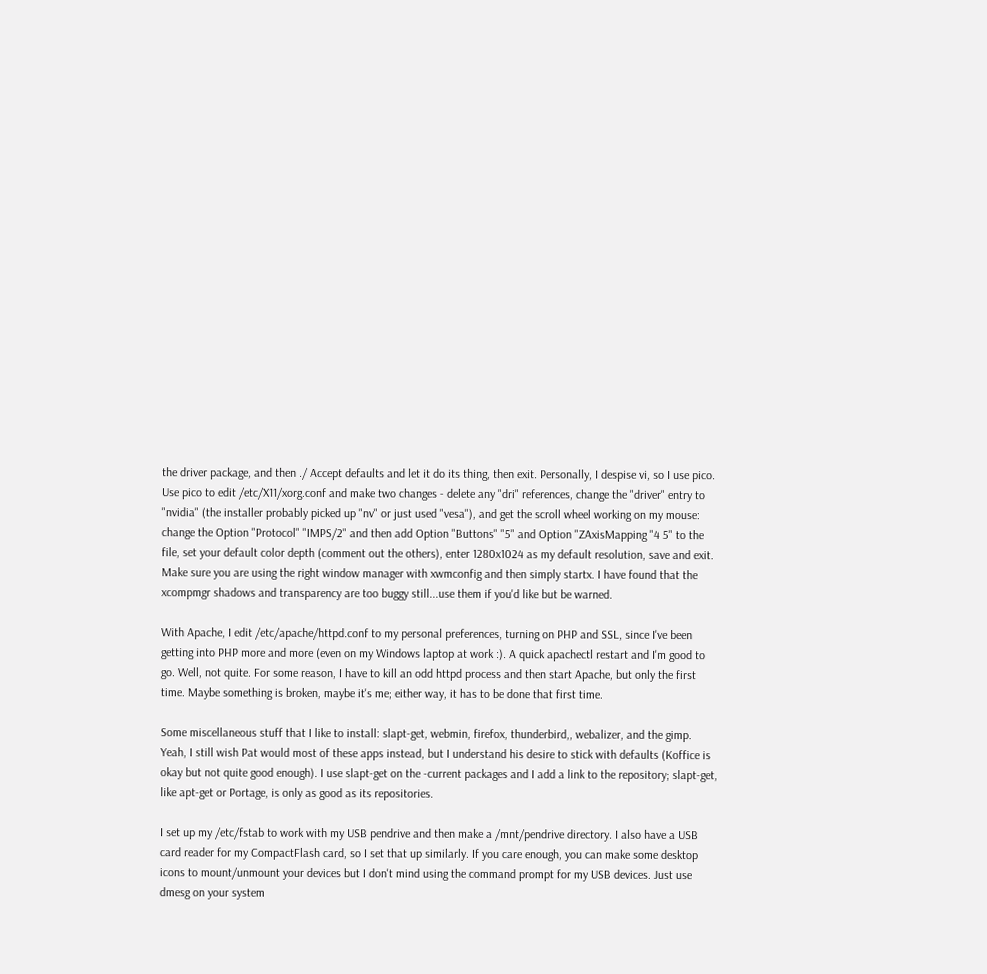the driver package, and then ./ Accept defaults and let it do its thing, then exit. Personally, I despise vi, so I use pico. Use pico to edit /etc/X11/xorg.conf and make two changes - delete any "dri" references, change the "driver" entry to "nvidia" (the installer probably picked up "nv" or just used "vesa"), and get the scroll wheel working on my mouse: change the Option "Protocol" "IMPS/2" and then add Option "Buttons" "5" and Option "ZAxisMapping "4 5" to the file, set your default color depth (comment out the others), enter 1280x1024 as my default resolution, save and exit. Make sure you are using the right window manager with xwmconfig and then simply startx. I have found that the xcompmgr shadows and transparency are too buggy still...use them if you'd like but be warned.

With Apache, I edit /etc/apache/httpd.conf to my personal preferences, turning on PHP and SSL, since I've been getting into PHP more and more (even on my Windows laptop at work :). A quick apachectl restart and I'm good to go. Well, not quite. For some reason, I have to kill an odd httpd process and then start Apache, but only the first time. Maybe something is broken, maybe it's me; either way, it has to be done that first time.

Some miscellaneous stuff that I like to install: slapt-get, webmin, firefox, thunderbird,, webalizer, and the gimp. Yeah, I still wish Pat would most of these apps instead, but I understand his desire to stick with defaults (Koffice is okay but not quite good enough). I use slapt-get on the -current packages and I add a link to the repository; slapt-get, like apt-get or Portage, is only as good as its repositories.

I set up my /etc/fstab to work with my USB pendrive and then make a /mnt/pendrive directory. I also have a USB card reader for my CompactFlash card, so I set that up similarly. If you care enough, you can make some desktop icons to mount/unmount your devices but I don't mind using the command prompt for my USB devices. Just use dmesg on your system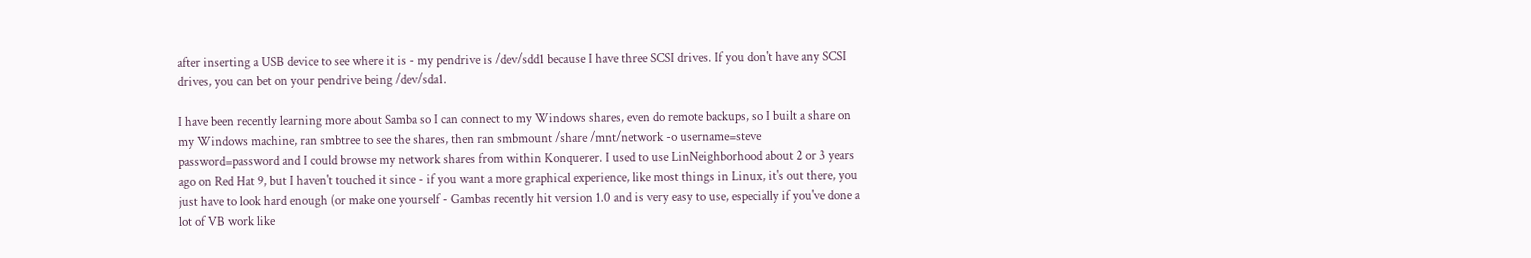after inserting a USB device to see where it is - my pendrive is /dev/sdd1 because I have three SCSI drives. If you don't have any SCSI drives, you can bet on your pendrive being /dev/sda1.

I have been recently learning more about Samba so I can connect to my Windows shares, even do remote backups, so I built a share on my Windows machine, ran smbtree to see the shares, then ran smbmount /share /mnt/network -o username=steve password=password and I could browse my network shares from within Konquerer. I used to use LinNeighborhood about 2 or 3 years ago on Red Hat 9, but I haven't touched it since - if you want a more graphical experience, like most things in Linux, it's out there, you just have to look hard enough (or make one yourself - Gambas recently hit version 1.0 and is very easy to use, especially if you've done a lot of VB work like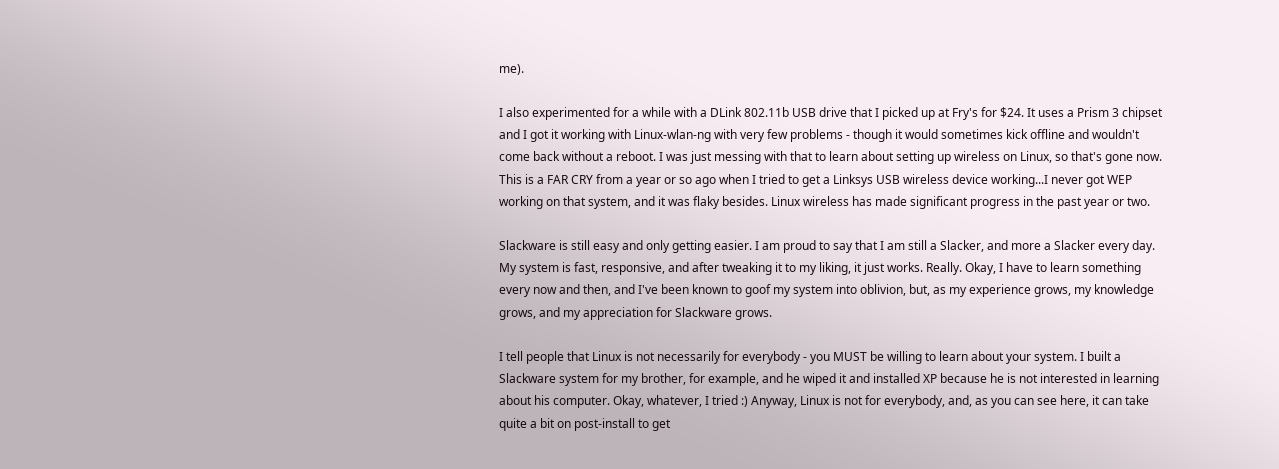me).

I also experimented for a while with a DLink 802.11b USB drive that I picked up at Fry's for $24. It uses a Prism 3 chipset and I got it working with Linux-wlan-ng with very few problems - though it would sometimes kick offline and wouldn't come back without a reboot. I was just messing with that to learn about setting up wireless on Linux, so that's gone now. This is a FAR CRY from a year or so ago when I tried to get a Linksys USB wireless device working...I never got WEP working on that system, and it was flaky besides. Linux wireless has made significant progress in the past year or two.

Slackware is still easy and only getting easier. I am proud to say that I am still a Slacker, and more a Slacker every day. My system is fast, responsive, and after tweaking it to my liking, it just works. Really. Okay, I have to learn something every now and then, and I've been known to goof my system into oblivion, but, as my experience grows, my knowledge grows, and my appreciation for Slackware grows.

I tell people that Linux is not necessarily for everybody - you MUST be willing to learn about your system. I built a Slackware system for my brother, for example, and he wiped it and installed XP because he is not interested in learning about his computer. Okay, whatever, I tried :) Anyway, Linux is not for everybody, and, as you can see here, it can take quite a bit on post-install to get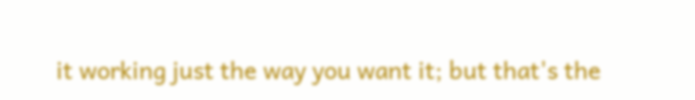it working just the way you want it; but that's the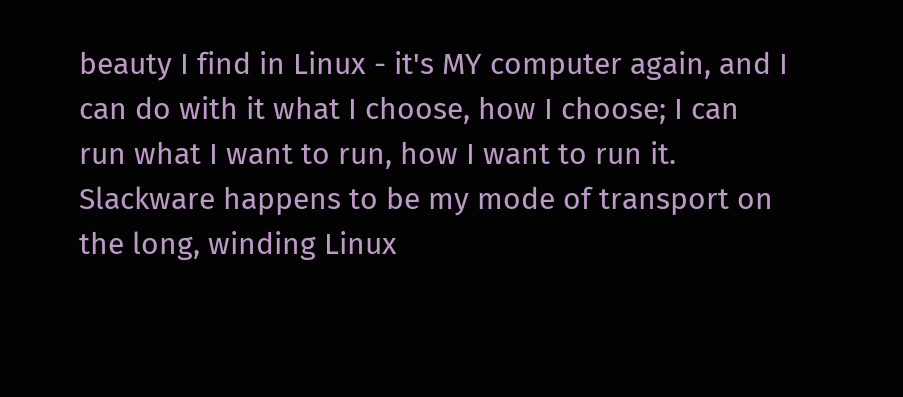beauty I find in Linux - it's MY computer again, and I can do with it what I choose, how I choose; I can run what I want to run, how I want to run it. Slackware happens to be my mode of transport on the long, winding Linux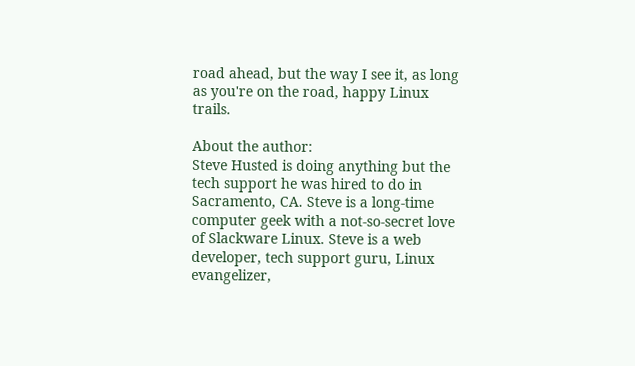road ahead, but the way I see it, as long as you're on the road, happy Linux trails.

About the author:
Steve Husted is doing anything but the tech support he was hired to do in Sacramento, CA. Steve is a long-time computer geek with a not-so-secret love of Slackware Linux. Steve is a web developer, tech support guru, Linux evangelizer,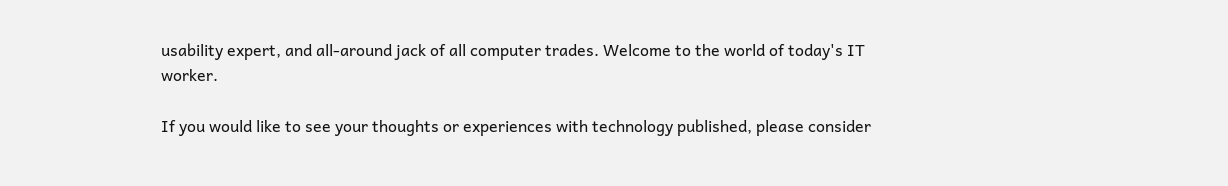usability expert, and all-around jack of all computer trades. Welcome to the world of today's IT worker.

If you would like to see your thoughts or experiences with technology published, please consider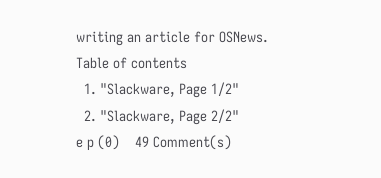writing an article for OSNews.
Table of contents
  1. "Slackware, Page 1/2"
  2. "Slackware, Page 2/2"
e p (0)    49 Comment(s)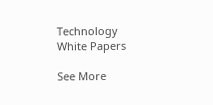Technology White Papers

See More